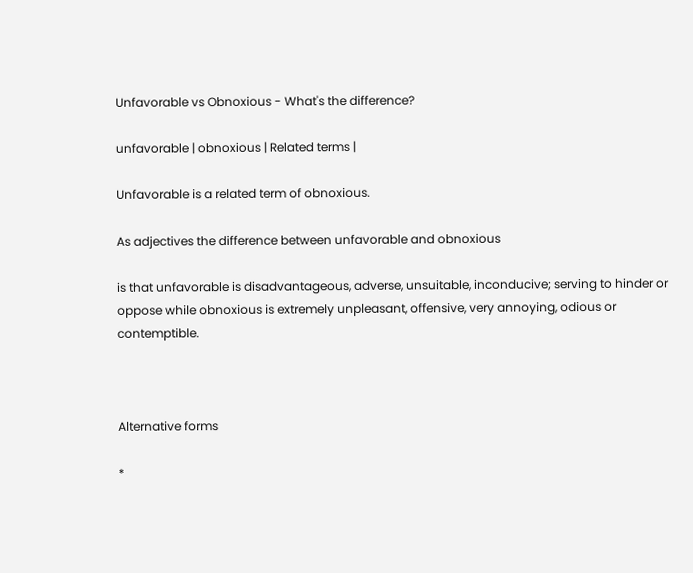Unfavorable vs Obnoxious - What's the difference?

unfavorable | obnoxious | Related terms |

Unfavorable is a related term of obnoxious.

As adjectives the difference between unfavorable and obnoxious

is that unfavorable is disadvantageous, adverse, unsuitable, inconducive; serving to hinder or oppose while obnoxious is extremely unpleasant, offensive, very annoying, odious or contemptible.



Alternative forms

*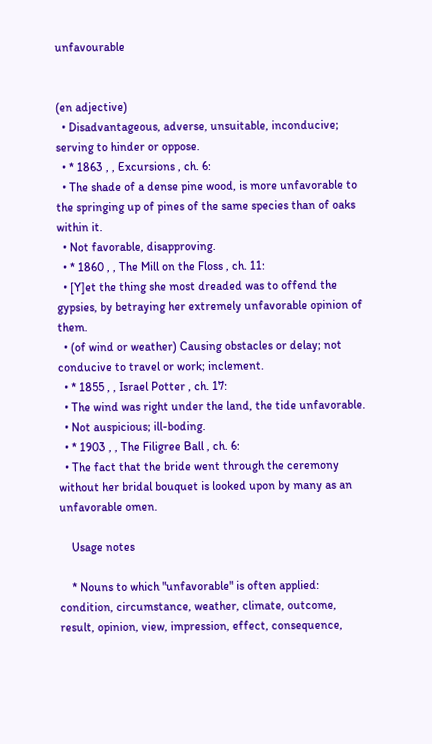unfavourable


(en adjective)
  • Disadvantageous, adverse, unsuitable, inconducive; serving to hinder or oppose.
  • * 1863 , , Excursions , ch. 6:
  • The shade of a dense pine wood, is more unfavorable to the springing up of pines of the same species than of oaks within it.
  • Not favorable, disapproving.
  • * 1860 , , The Mill on the Floss , ch. 11:
  • [Y]et the thing she most dreaded was to offend the gypsies, by betraying her extremely unfavorable opinion of them.
  • (of wind or weather) Causing obstacles or delay; not conducive to travel or work; inclement.
  • * 1855 , , Israel Potter , ch. 17:
  • The wind was right under the land, the tide unfavorable.
  • Not auspicious; ill-boding.
  • * 1903 , , The Filigree Ball , ch. 6:
  • The fact that the bride went through the ceremony without her bridal bouquet is looked upon by many as an unfavorable omen.

    Usage notes

    * Nouns to which "unfavorable" is often applied: condition, circumstance, weather, climate, outcome, result, opinion, view, impression, effect, consequence,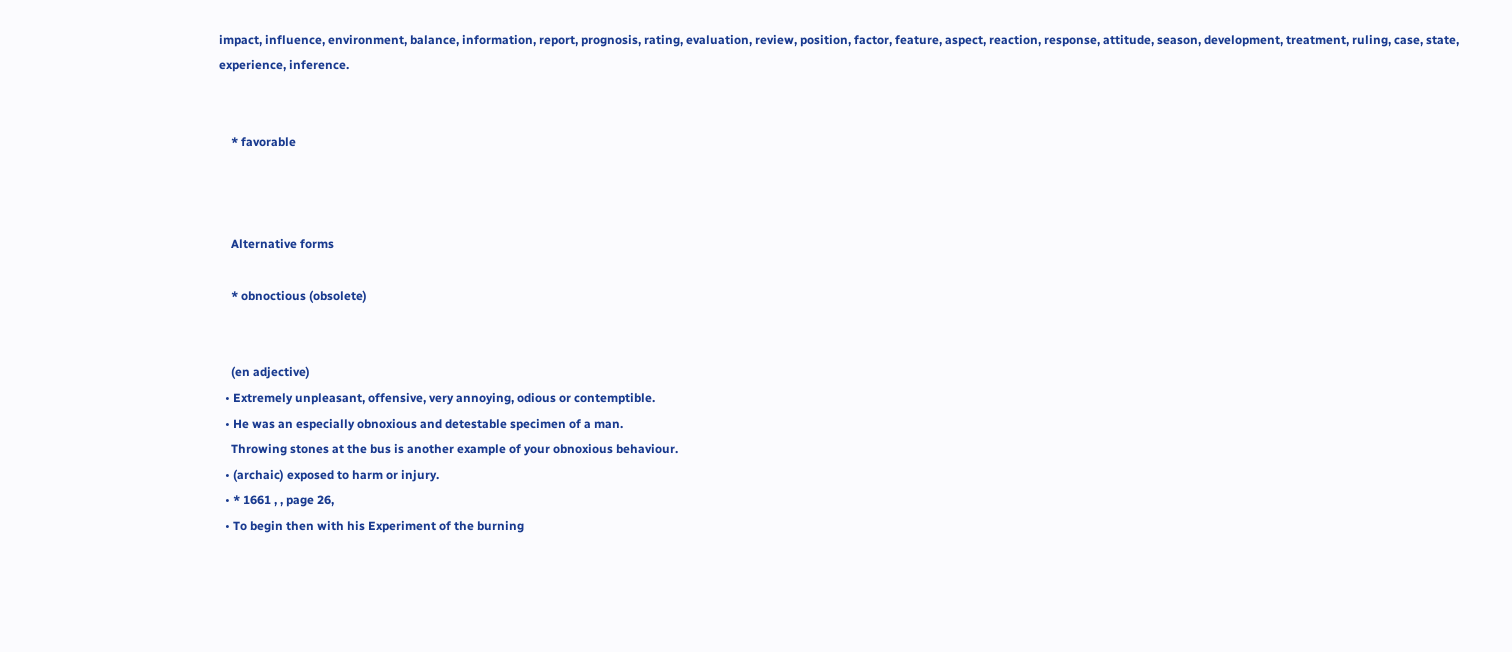impact, influence, environment, balance, information, report, prognosis, rating, evaluation, review, position, factor, feature, aspect, reaction, response, attitude, season, development, treatment, ruling, case, state, experience, inference.


    * favorable



    Alternative forms

    * obnoctious (obsolete)


    (en adjective)
  • Extremely unpleasant, offensive, very annoying, odious or contemptible.
  • He was an especially obnoxious and detestable specimen of a man.
    Throwing stones at the bus is another example of your obnoxious behaviour.
  • (archaic) exposed to harm or injury.
  • * 1661 , , page 26,
  • To begin then with his Experiment of the burning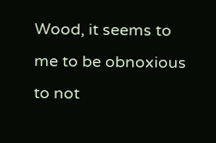Wood, it seems to me to be obnoxious to not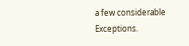a few considerable Exceptions.